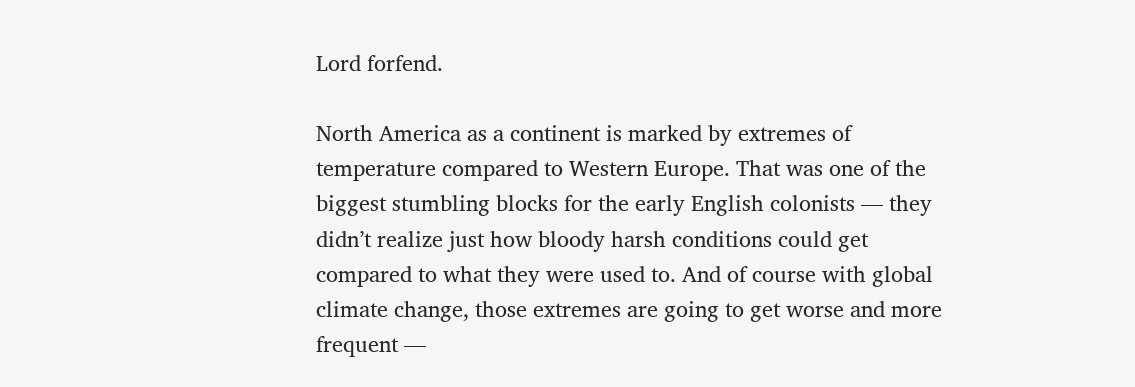Lord forfend.

North America as a continent is marked by extremes of temperature compared to Western Europe. That was one of the biggest stumbling blocks for the early English colonists — they didn’t realize just how bloody harsh conditions could get compared to what they were used to. And of course with global climate change, those extremes are going to get worse and more frequent —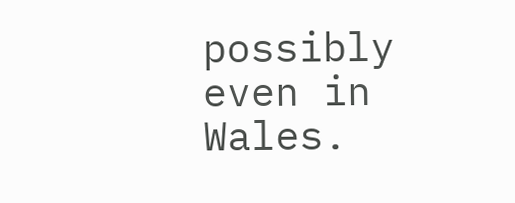possibly even in Wales.